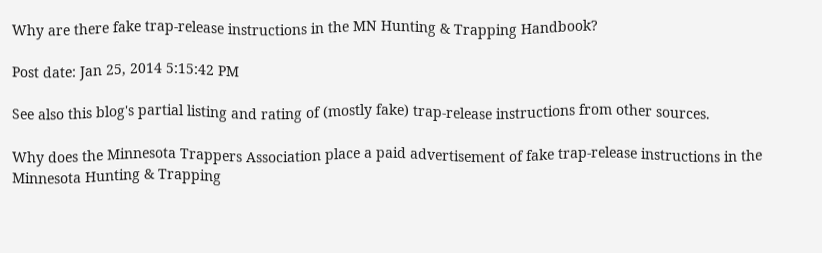Why are there fake trap-release instructions in the MN Hunting & Trapping Handbook?

Post date: Jan 25, 2014 5:15:42 PM

See also this blog's partial listing and rating of (mostly fake) trap-release instructions from other sources.

Why does the Minnesota Trappers Association place a paid advertisement of fake trap-release instructions in the Minnesota Hunting & Trapping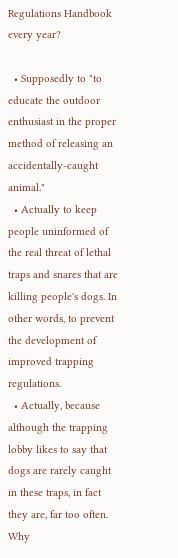Regulations Handbook every year?

  • Supposedly to "to educate the outdoor enthusiast in the proper method of releasing an accidentally-caught animal."
  • Actually to keep people uninformed of the real threat of lethal traps and snares that are killing people's dogs. In other words, to prevent the development of improved trapping regulations.
  • Actually, because although the trapping lobby likes to say that dogs are rarely caught in these traps, in fact they are, far too often. Why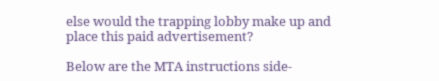else would the trapping lobby make up and place this paid advertisement?

Below are the MTA instructions side-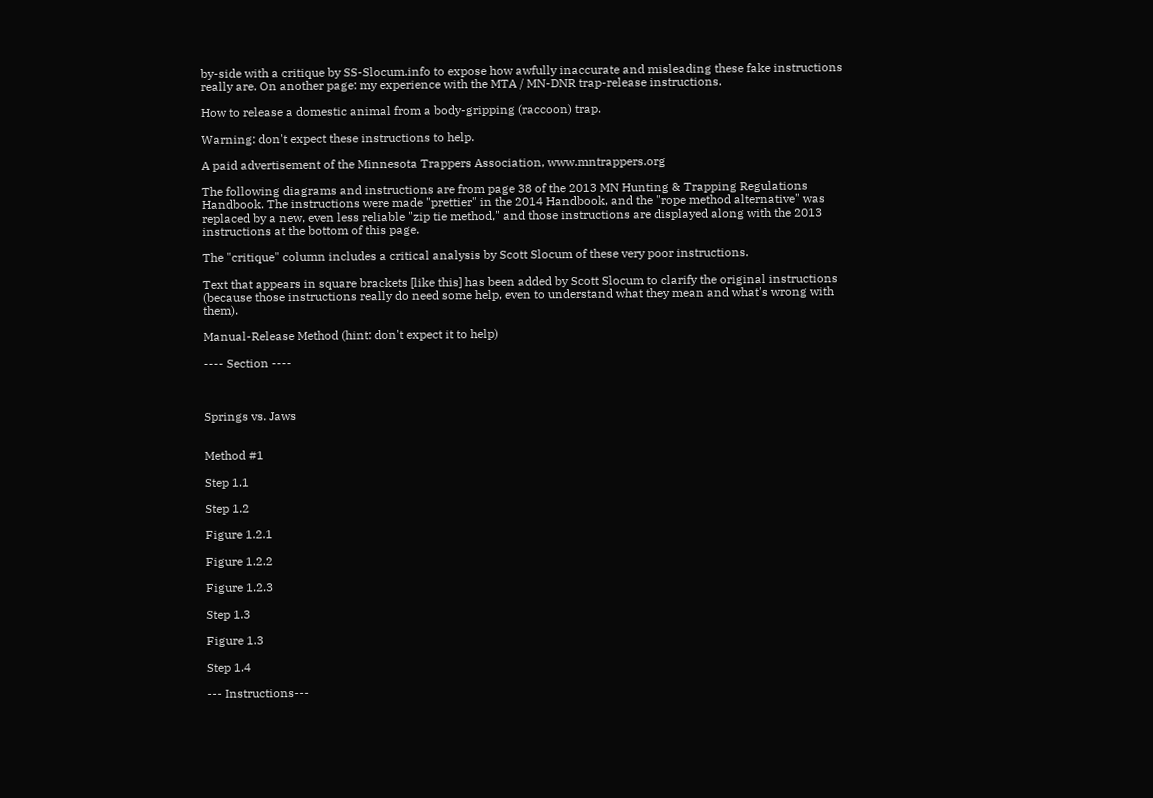by-side with a critique by SS-Slocum.info to expose how awfully inaccurate and misleading these fake instructions really are. On another page: my experience with the MTA / MN-DNR trap-release instructions.

How to release a domestic animal from a body-gripping (raccoon) trap.

Warning: don't expect these instructions to help.

A paid advertisement of the Minnesota Trappers Association, www.mntrappers.org

The following diagrams and instructions are from page 38 of the 2013 MN Hunting & Trapping Regulations Handbook. The instructions were made "prettier" in the 2014 Handbook, and the "rope method alternative" was replaced by a new, even less reliable "zip tie method," and those instructions are displayed along with the 2013 instructions at the bottom of this page.

The "critique" column includes a critical analysis by Scott Slocum of these very poor instructions.

Text that appears in square brackets [like this] has been added by Scott Slocum to clarify the original instructions (because those instructions really do need some help, even to understand what they mean and what's wrong with them).

Manual-Release Method (hint: don't expect it to help)

---- Section ----



Springs vs. Jaws


Method #1

Step 1.1

Step 1.2

Figure 1.2.1

Figure 1.2.2

Figure 1.2.3

Step 1.3

Figure 1.3

Step 1.4

--- Instructions---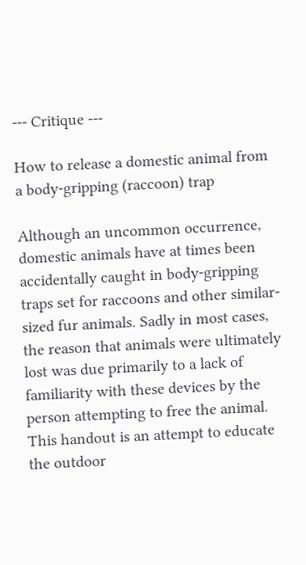--- Critique ---

How to release a domestic animal from a body-gripping (raccoon) trap

Although an uncommon occurrence, domestic animals have at times been accidentally caught in body-gripping traps set for raccoons and other similar-sized fur animals. Sadly in most cases, the reason that animals were ultimately lost was due primarily to a lack of familiarity with these devices by the person attempting to free the animal. This handout is an attempt to educate the outdoor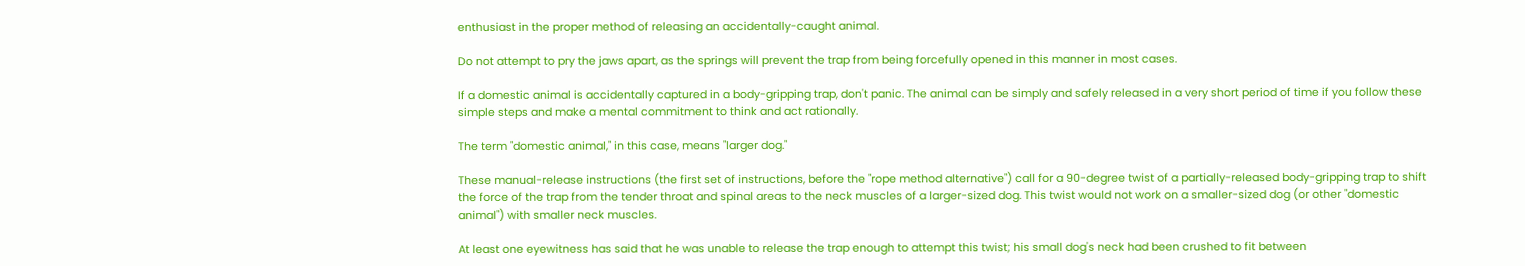enthusiast in the proper method of releasing an accidentally-caught animal.

Do not attempt to pry the jaws apart, as the springs will prevent the trap from being forcefully opened in this manner in most cases.

If a domestic animal is accidentally captured in a body-gripping trap, don't panic. The animal can be simply and safely released in a very short period of time if you follow these simple steps and make a mental commitment to think and act rationally.

The term "domestic animal," in this case, means "larger dog."

These manual-release instructions (the first set of instructions, before the "rope method alternative") call for a 90-degree twist of a partially-released body-gripping trap to shift the force of the trap from the tender throat and spinal areas to the neck muscles of a larger-sized dog. This twist would not work on a smaller-sized dog (or other "domestic animal") with smaller neck muscles.

At least one eyewitness has said that he was unable to release the trap enough to attempt this twist; his small dog's neck had been crushed to fit between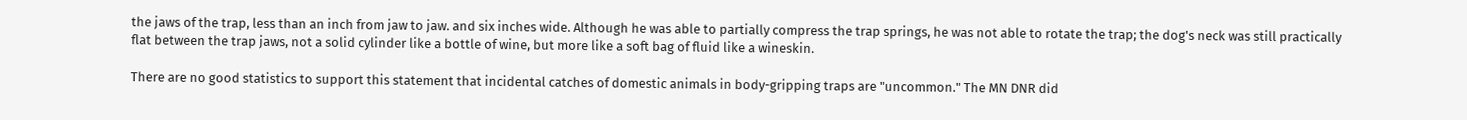the jaws of the trap, less than an inch from jaw to jaw. and six inches wide. Although he was able to partially compress the trap springs, he was not able to rotate the trap; the dog's neck was still practically flat between the trap jaws, not a solid cylinder like a bottle of wine, but more like a soft bag of fluid like a wineskin.

There are no good statistics to support this statement that incidental catches of domestic animals in body-gripping traps are "uncommon." The MN DNR did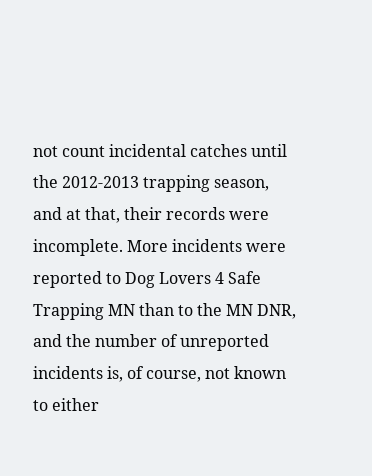not count incidental catches until the 2012-2013 trapping season, and at that, their records were incomplete. More incidents were reported to Dog Lovers 4 Safe Trapping MN than to the MN DNR, and the number of unreported incidents is, of course, not known to either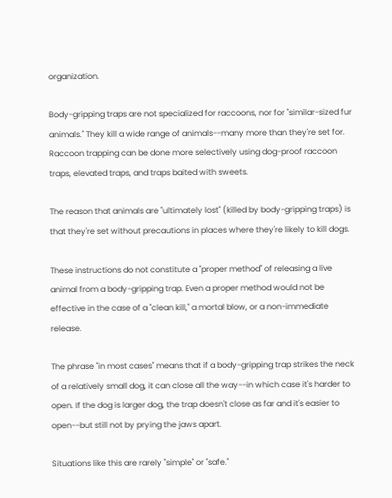organization.

Body-gripping traps are not specialized for raccoons, nor for "similar-sized fur animals." They kill a wide range of animals--many more than they're set for. Raccoon trapping can be done more selectively using dog-proof raccoon traps, elevated traps, and traps baited with sweets.

The reason that animals are "ultimately lost" (killed by body-gripping traps) is that they're set without precautions in places where they're likely to kill dogs.

These instructions do not constitute a "proper method" of releasing a live animal from a body-gripping trap. Even a proper method would not be effective in the case of a "clean kill," a mortal blow, or a non-immediate release.

The phrase "in most cases" means that if a body-gripping trap strikes the neck of a relatively small dog, it can close all the way--in which case it's harder to open. If the dog is larger dog, the trap doesn't close as far and it's easier to open--but still not by prying the jaws apart.

Situations like this are rarely "simple" or "safe."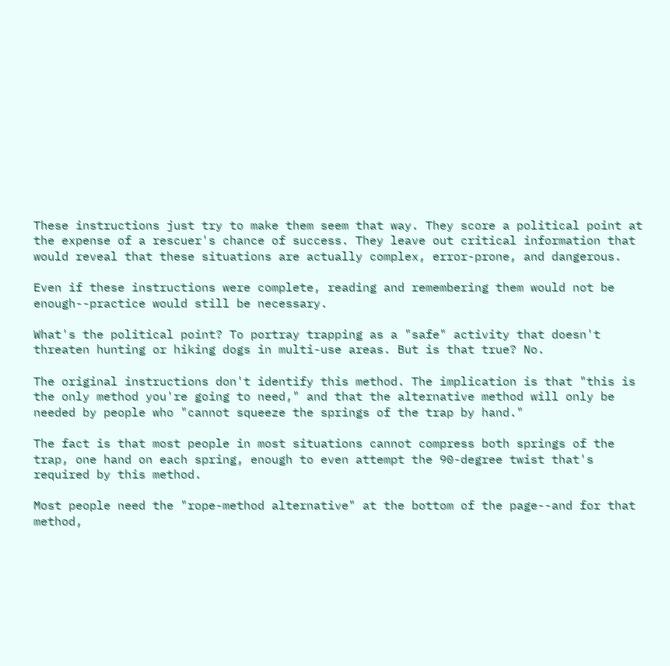These instructions just try to make them seem that way. They score a political point at the expense of a rescuer's chance of success. They leave out critical information that would reveal that these situations are actually complex, error-prone, and dangerous.

Even if these instructions were complete, reading and remembering them would not be enough--practice would still be necessary.

What's the political point? To portray trapping as a "safe" activity that doesn't threaten hunting or hiking dogs in multi-use areas. But is that true? No.

The original instructions don't identify this method. The implication is that "this is the only method you're going to need," and that the alternative method will only be needed by people who "cannot squeeze the springs of the trap by hand."

The fact is that most people in most situations cannot compress both springs of the trap, one hand on each spring, enough to even attempt the 90-degree twist that's required by this method.

Most people need the "rope-method alternative" at the bottom of the page--and for that method,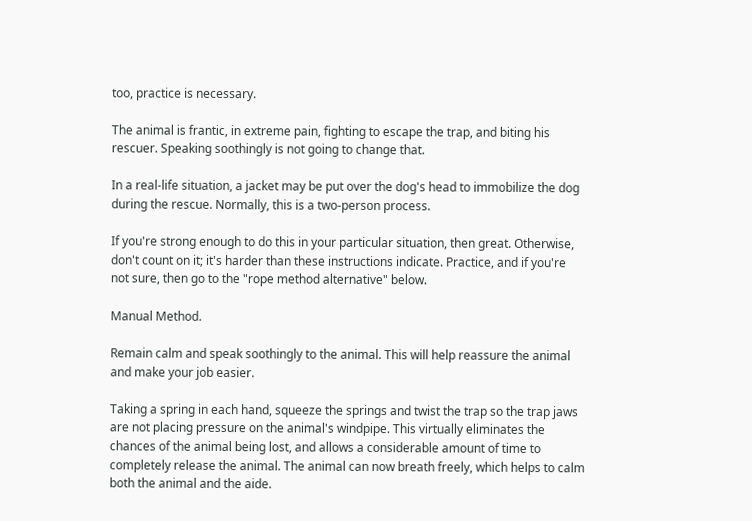too, practice is necessary.

The animal is frantic, in extreme pain, fighting to escape the trap, and biting his rescuer. Speaking soothingly is not going to change that.

In a real-life situation, a jacket may be put over the dog's head to immobilize the dog during the rescue. Normally, this is a two-person process.

If you're strong enough to do this in your particular situation, then great. Otherwise, don't count on it; it's harder than these instructions indicate. Practice, and if you're not sure, then go to the "rope method alternative" below.

Manual Method.

Remain calm and speak soothingly to the animal. This will help reassure the animal and make your job easier.

Taking a spring in each hand, squeeze the springs and twist the trap so the trap jaws are not placing pressure on the animal's windpipe. This virtually eliminates the chances of the animal being lost, and allows a considerable amount of time to completely release the animal. The animal can now breath freely, which helps to calm both the animal and the aide.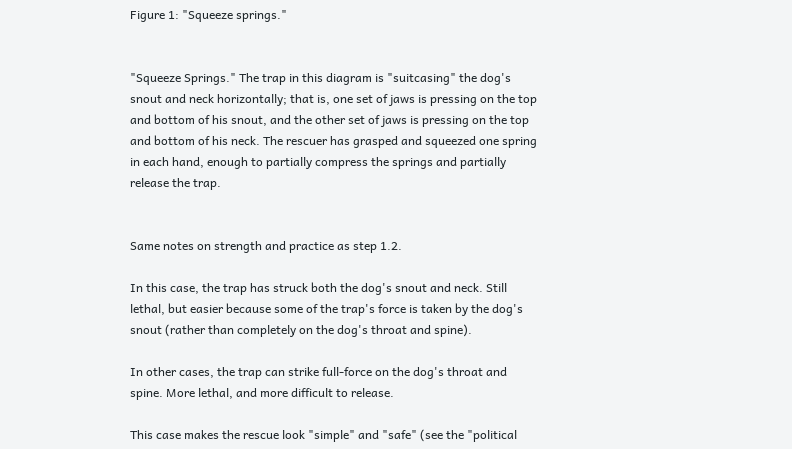Figure 1: "Squeeze springs."


"Squeeze Springs." The trap in this diagram is "suitcasing" the dog's snout and neck horizontally; that is, one set of jaws is pressing on the top and bottom of his snout, and the other set of jaws is pressing on the top and bottom of his neck. The rescuer has grasped and squeezed one spring in each hand, enough to partially compress the springs and partially release the trap.


Same notes on strength and practice as step 1.2.

In this case, the trap has struck both the dog's snout and neck. Still lethal, but easier because some of the trap's force is taken by the dog's snout (rather than completely on the dog's throat and spine).

In other cases, the trap can strike full-force on the dog's throat and spine. More lethal, and more difficult to release.

This case makes the rescue look "simple" and "safe" (see the "political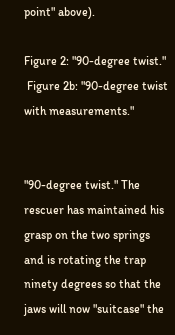point" above).

Figure 2: "90-degree twist."
 Figure 2b: "90-degree twist with measurements."


"90-degree twist." The rescuer has maintained his grasp on the two springs and is rotating the trap ninety degrees so that the jaws will now "suitcase" the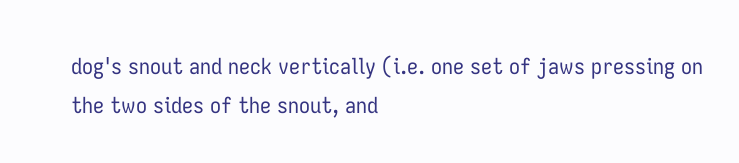dog's snout and neck vertically (i.e. one set of jaws pressing on the two sides of the snout, and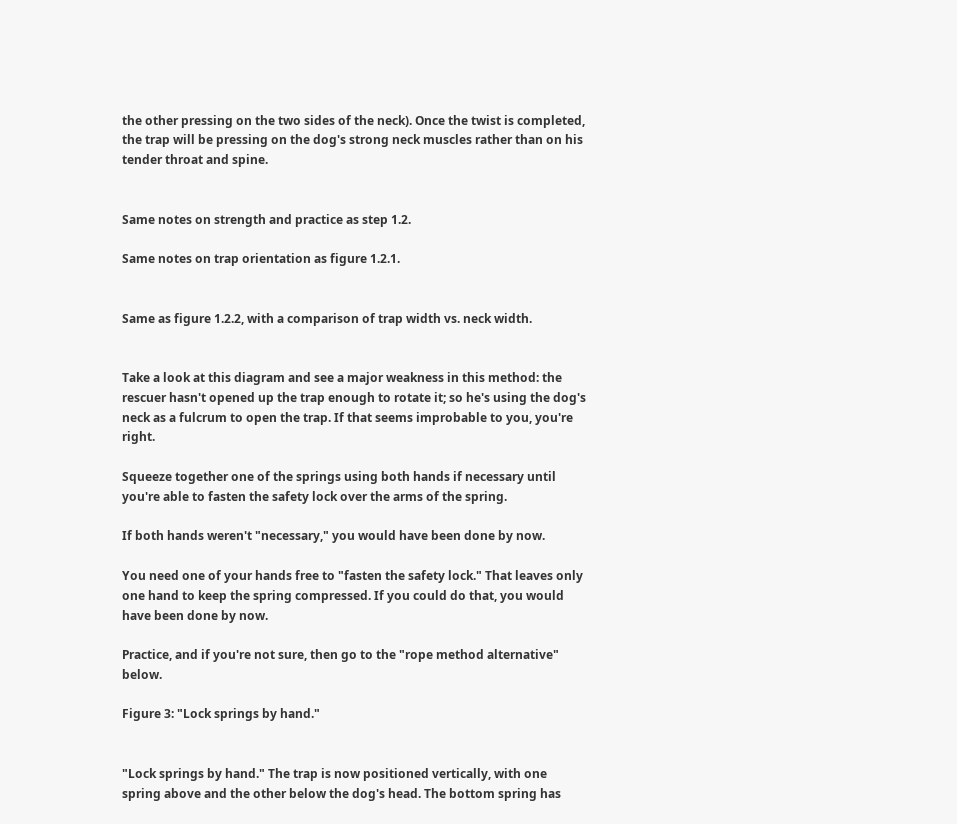the other pressing on the two sides of the neck). Once the twist is completed, the trap will be pressing on the dog's strong neck muscles rather than on his tender throat and spine.


Same notes on strength and practice as step 1.2.

Same notes on trap orientation as figure 1.2.1.


Same as figure 1.2.2, with a comparison of trap width vs. neck width.


Take a look at this diagram and see a major weakness in this method: the rescuer hasn't opened up the trap enough to rotate it; so he's using the dog's neck as a fulcrum to open the trap. If that seems improbable to you, you're right.

Squeeze together one of the springs using both hands if necessary until you're able to fasten the safety lock over the arms of the spring.

If both hands weren't "necessary," you would have been done by now.

You need one of your hands free to "fasten the safety lock." That leaves only one hand to keep the spring compressed. If you could do that, you would have been done by now.

Practice, and if you're not sure, then go to the "rope method alternative" below.

Figure 3: "Lock springs by hand."


"Lock springs by hand." The trap is now positioned vertically, with one spring above and the other below the dog's head. The bottom spring has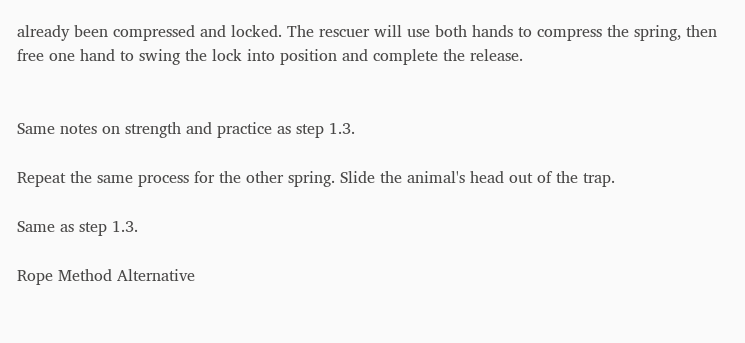already been compressed and locked. The rescuer will use both hands to compress the spring, then free one hand to swing the lock into position and complete the release.


Same notes on strength and practice as step 1.3.

Repeat the same process for the other spring. Slide the animal's head out of the trap.

Same as step 1.3.

Rope Method Alternative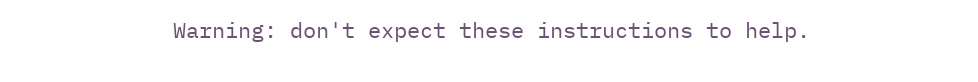Warning: don't expect these instructions to help.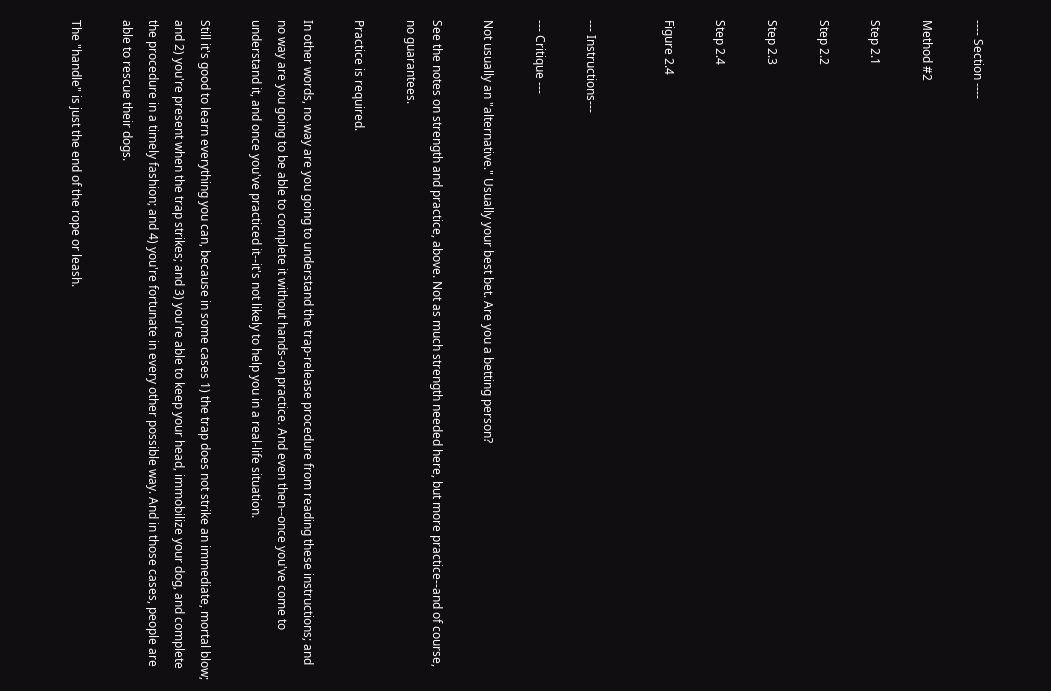---- Section ----

Method #2

Step 2.1

Step 2.2

Step 2.3

Step 2.4

Figure 2.4


--- Instructions---

--- Critique ---

Not usually an "alternative." Usually your best bet. Are you a betting person?

See the notes on strength and practice, above. Not as much strength needed here, but more practice--and of course, no guarantees.

Practice is required.

In other words, no way are you going to understand the trap-release procedure from reading these instructions; and no way are you going to be able to complete it without hands-on practice. And even then--once you've come to understand it, and once you've practiced it--it's not likely to help you in a real-life situation.

Still it's good to learn everything you can, because in some cases 1) the trap does not strike an immediate, mortal blow; and 2) you're present when the trap strikes; and 3) you're able to keep your head, immobilize your dog, and complete the procedure in a timely fashion; and 4) you're fortunate in every other possible way. And in those cases, people are able to rescue their dogs.

The "handle" is just the end of the rope or leash.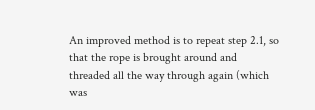An improved method is to repeat step 2.1, so that the rope is brought around and threaded all the way through again (which was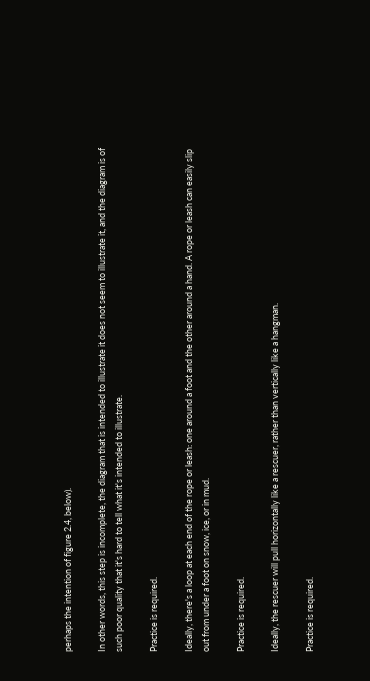perhaps the intention of figure 2.4, below).

In other words, this step is incomplete, the diagram that is intended to illustrate it does not seem to illustrate it, and the diagram is of such poor quality that it's hard to tell what it's intended to illustrate.

Practice is required.

Ideally, there's a loop at each end of the rope or leash: one around a foot and the other around a hand. A rope or leash can easily slip out from under a foot on snow, ice, or in mud.

Practice is required.

Ideally, the rescuer will pull horizontally like a rescuer, rather than vertically like a hangman.

Practice is required.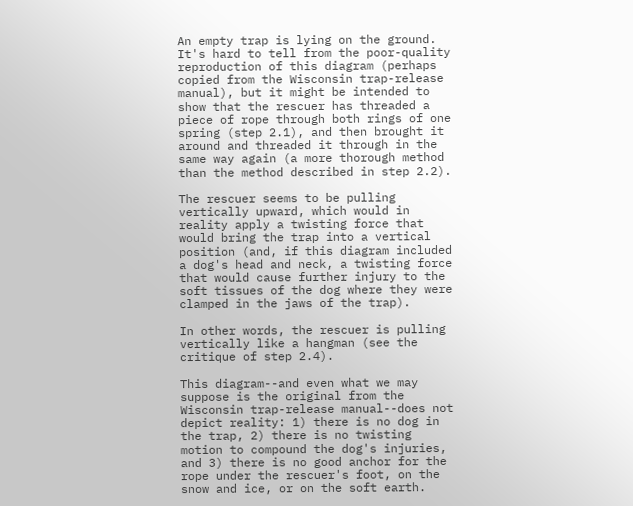An empty trap is lying on the ground. It's hard to tell from the poor-quality reproduction of this diagram (perhaps copied from the Wisconsin trap-release manual), but it might be intended to show that the rescuer has threaded a piece of rope through both rings of one spring (step 2.1), and then brought it around and threaded it through in the same way again (a more thorough method than the method described in step 2.2).

The rescuer seems to be pulling vertically upward, which would in reality apply a twisting force that would bring the trap into a vertical position (and, if this diagram included a dog's head and neck, a twisting force that would cause further injury to the soft tissues of the dog where they were clamped in the jaws of the trap).

In other words, the rescuer is pulling vertically like a hangman (see the critique of step 2.4).

This diagram--and even what we may suppose is the original from the Wisconsin trap-release manual--does not depict reality: 1) there is no dog in the trap, 2) there is no twisting motion to compound the dog's injuries, and 3) there is no good anchor for the rope under the rescuer's foot, on the snow and ice, or on the soft earth.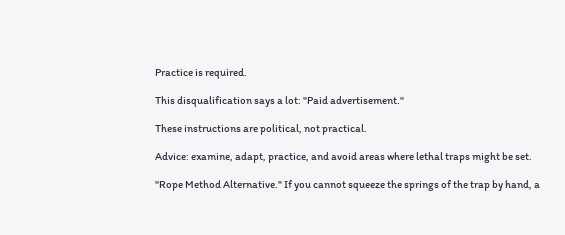Practice is required.

This disqualification says a lot: "Paid advertisement."

These instructions are political, not practical.

Advice: examine, adapt, practice, and avoid areas where lethal traps might be set.

"Rope Method Alternative." If you cannot squeeze the springs of the trap by hand, a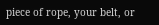piece of rope, your belt, or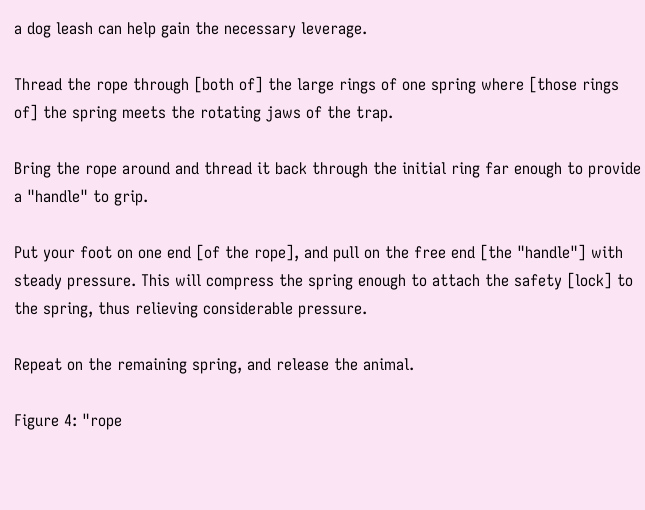a dog leash can help gain the necessary leverage.

Thread the rope through [both of] the large rings of one spring where [those rings of] the spring meets the rotating jaws of the trap.

Bring the rope around and thread it back through the initial ring far enough to provide a "handle" to grip.

Put your foot on one end [of the rope], and pull on the free end [the "handle"] with steady pressure. This will compress the spring enough to attach the safety [lock] to the spring, thus relieving considerable pressure.

Repeat on the remaining spring, and release the animal.

Figure 4: "rope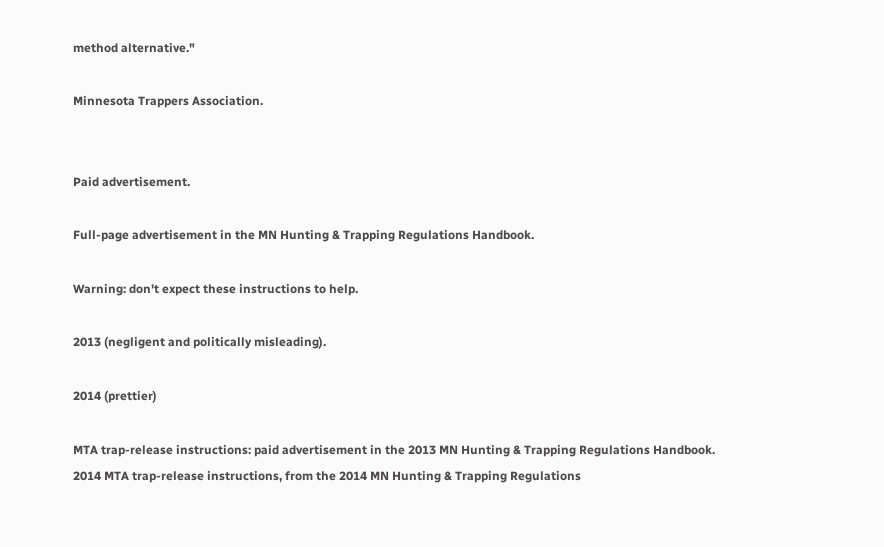method alternative."

Minnesota Trappers Association.


Paid advertisement.

Full-page advertisement in the MN Hunting & Trapping Regulations Handbook.

Warning: don't expect these instructions to help.

2013 (negligent and politically misleading).

2014 (prettier)

MTA trap-release instructions: paid advertisement in the 2013 MN Hunting & Trapping Regulations Handbook.
2014 MTA trap-release instructions, from the 2014 MN Hunting & Trapping Regulations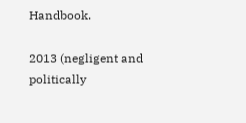Handbook.

2013 (negligent and politically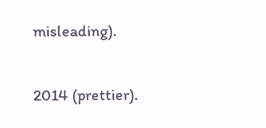misleading).

2014 (prettier).